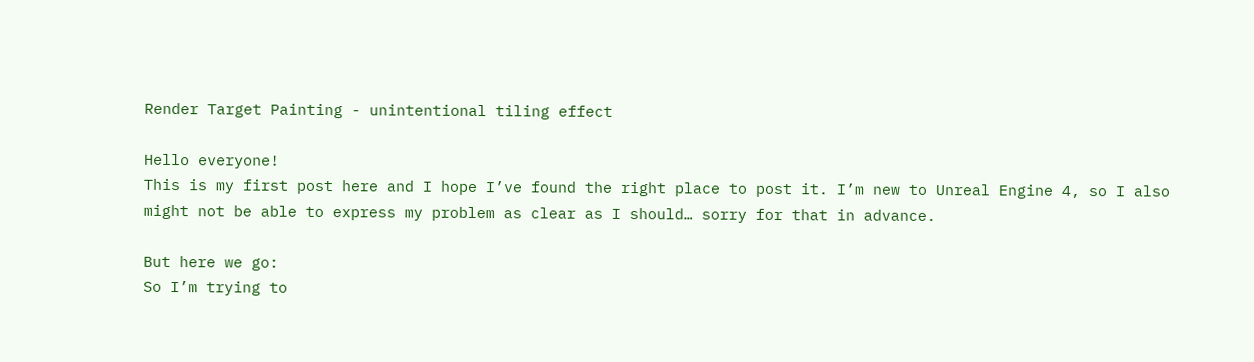Render Target Painting - unintentional tiling effect

Hello everyone!
This is my first post here and I hope I’ve found the right place to post it. I’m new to Unreal Engine 4, so I also might not be able to express my problem as clear as I should… sorry for that in advance.

But here we go:
So I’m trying to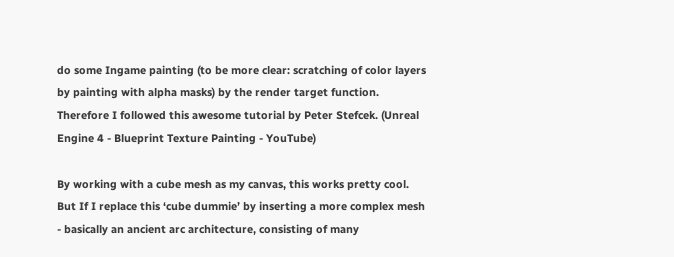do some Ingame painting (to be more clear: scratching of color layers by painting with alpha masks) by the render target function. Therefore I followed this awesome tutorial by Peter Stefcek. (Unreal Engine 4 - Blueprint Texture Painting - YouTube)

By working with a cube mesh as my canvas, this works pretty cool. But If I replace this ‘cube dummie’ by inserting a more complex mesh - basically an ancient arc architecture, consisting of many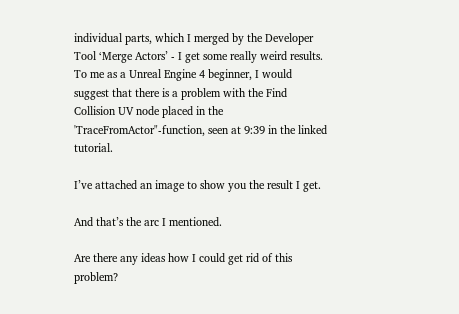individual parts, which I merged by the Developer Tool ‘Merge Actors’ - I get some really weird results.
To me as a Unreal Engine 4 beginner, I would suggest that there is a problem with the Find Collision UV node placed in the 'TraceFromActor"-function, seen at 9:39 in the linked tutorial.

I’ve attached an image to show you the result I get.

And that’s the arc I mentioned.

Are there any ideas how I could get rid of this problem?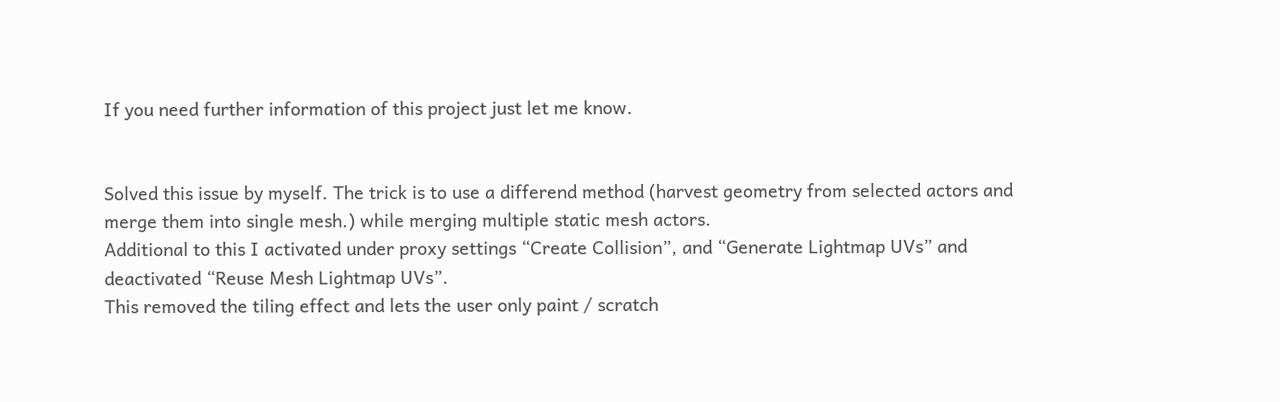If you need further information of this project just let me know.


Solved this issue by myself. The trick is to use a differend method (harvest geometry from selected actors and merge them into single mesh.) while merging multiple static mesh actors.
Additional to this I activated under proxy settings “Create Collision”, and “Generate Lightmap UVs” and deactivated “Reuse Mesh Lightmap UVs”.
This removed the tiling effect and lets the user only paint / scratch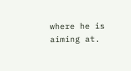where he is aiming at.